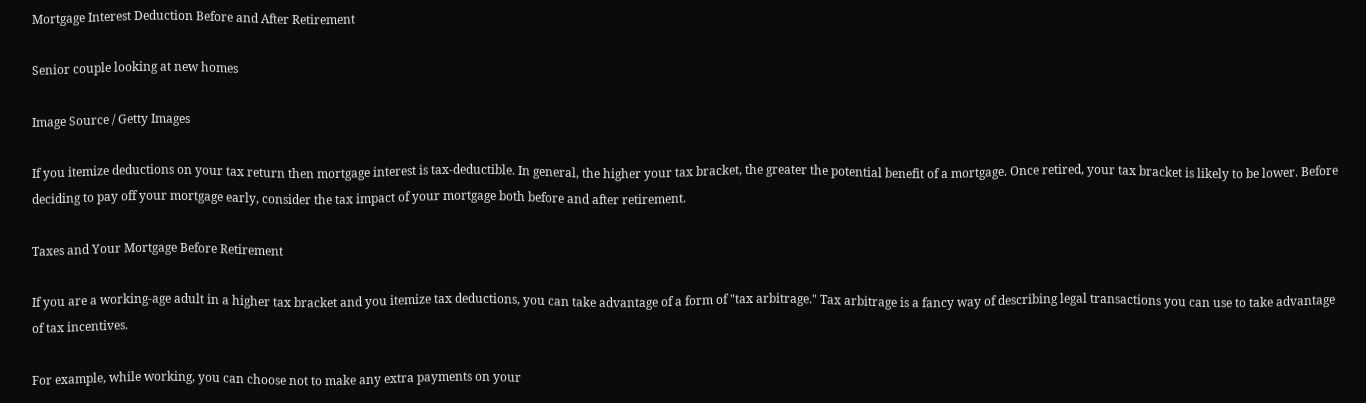Mortgage Interest Deduction Before and After Retirement

Senior couple looking at new homes

Image Source / Getty Images

If you itemize deductions on your tax return then mortgage interest is tax-deductible. In general, the higher your tax bracket, the greater the potential benefit of a mortgage. Once retired, your tax bracket is likely to be lower. Before deciding to pay off your mortgage early, consider the tax impact of your mortgage both before and after retirement.

Taxes and Your Mortgage Before Retirement

If you are a working-age adult in a higher tax bracket and you itemize tax deductions, you can take advantage of a form of "tax arbitrage." Tax arbitrage is a fancy way of describing legal transactions you can use to take advantage of tax incentives.

For example, while working, you can choose not to make any extra payments on your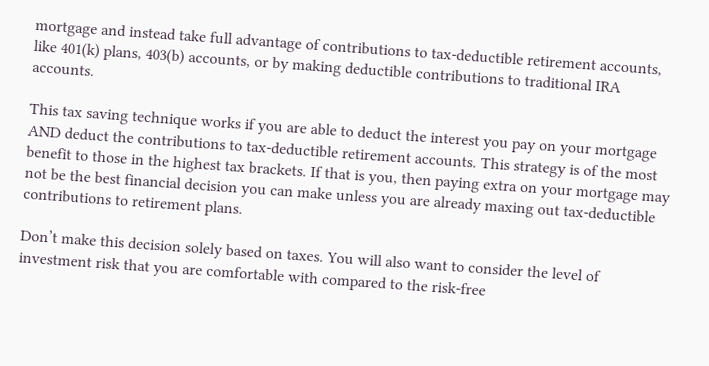mortgage and instead take full advantage of contributions to tax-deductible retirement accounts, like 401(k) plans, 403(b) accounts, or by making deductible contributions to traditional IRA accounts.

This tax saving technique works if you are able to deduct the interest you pay on your mortgage AND deduct the contributions to tax-deductible retirement accounts. This strategy is of the most benefit to those in the highest tax brackets. If that is you, then paying extra on your mortgage may not be the best financial decision you can make unless you are already maxing out tax-deductible contributions to retirement plans.

Don’t make this decision solely based on taxes. You will also want to consider the level of investment risk that you are comfortable with compared to the risk-free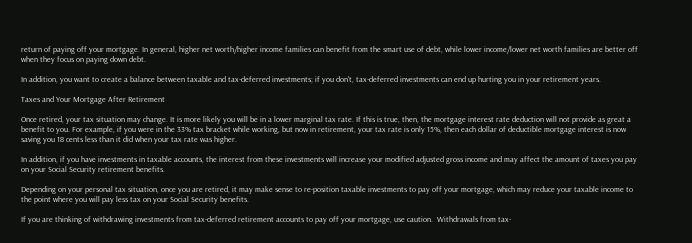return of paying off your mortgage. In general, higher net worth/higher income families can benefit from the smart use of debt, while lower income/lower net worth families are better off when they focus on paying down debt.

In addition, you want to create a balance between taxable and tax-deferred investments; if you don't, tax-deferred investments can end up hurting you in your retirement years.

Taxes and Your Mortgage After Retirement

Once retired, your tax situation may change. It is more likely you will be in a lower marginal tax rate. If this is true, then, the mortgage interest rate deduction will not provide as great a benefit to you. For example, if you were in the 33% tax bracket while working, but now in retirement, your tax rate is only 15%, then each dollar of deductible mortgage interest is now saving you 18 cents less than it did when your tax rate was higher.

In addition, if you have investments in taxable accounts, the interest from these investments will increase your modified adjusted gross income and may affect the amount of taxes you pay on your Social Security retirement benefits.

Depending on your personal tax situation, once you are retired, it may make sense to re-position taxable investments to pay off your mortgage, which may reduce your taxable income to the point where you will pay less tax on your Social Security benefits.

If you are thinking of withdrawing investments from tax-deferred retirement accounts to pay off your mortgage, use caution.  Withdrawals from tax-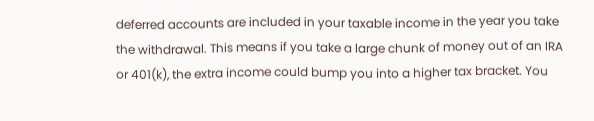deferred accounts are included in your taxable income in the year you take the withdrawal. This means if you take a large chunk of money out of an IRA or 401(k), the extra income could bump you into a higher tax bracket. You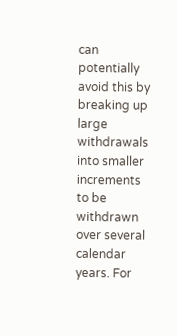can potentially avoid this by breaking up large withdrawals into smaller increments to be withdrawn over several calendar years. For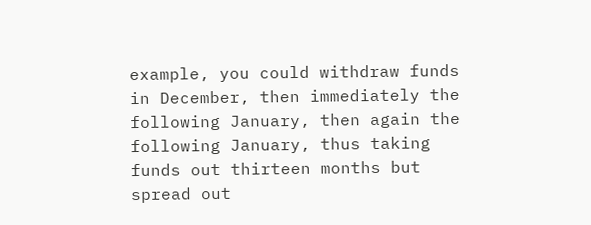example, you could withdraw funds in December, then immediately the following January, then again the following January, thus taking funds out thirteen months but spread out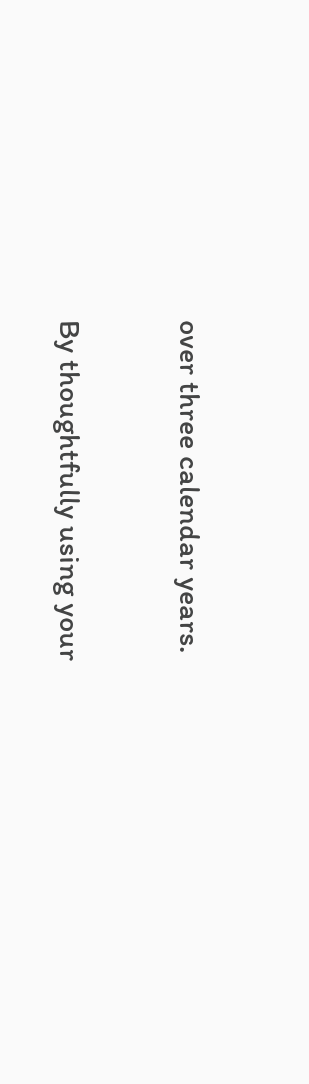over three calendar years.

By thoughtfully using your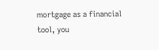mortgage as a financial tool, you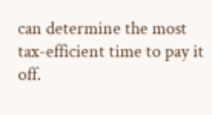can determine the most tax-efficient time to pay it off.